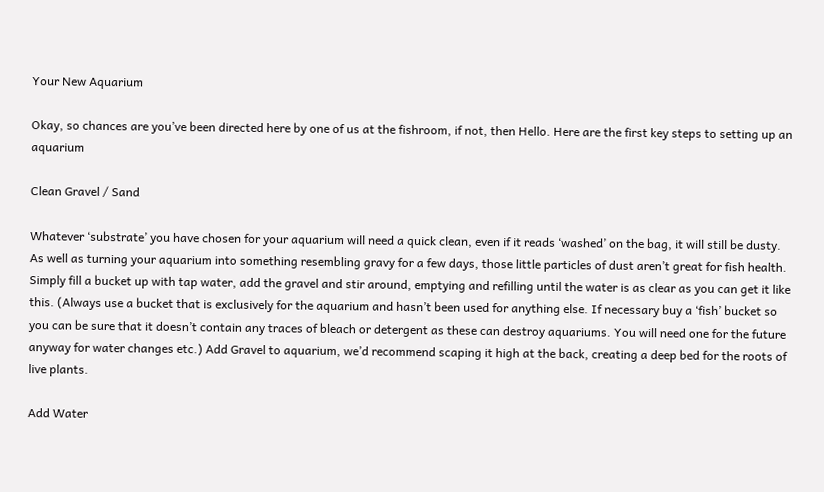Your New Aquarium

Okay, so chances are you’ve been directed here by one of us at the fishroom, if not, then Hello. Here are the first key steps to setting up an aquarium

Clean Gravel / Sand

Whatever ‘substrate’ you have chosen for your aquarium will need a quick clean, even if it reads ‘washed’ on the bag, it will still be dusty. As well as turning your aquarium into something resembling gravy for a few days, those little particles of dust aren’t great for fish health. Simply fill a bucket up with tap water, add the gravel and stir around, emptying and refilling until the water is as clear as you can get it like this. (Always use a bucket that is exclusively for the aquarium and hasn’t been used for anything else. If necessary buy a ‘fish’ bucket so you can be sure that it doesn’t contain any traces of bleach or detergent as these can destroy aquariums. You will need one for the future anyway for water changes etc.) Add Gravel to aquarium, we’d recommend scaping it high at the back, creating a deep bed for the roots of live plants.

Add Water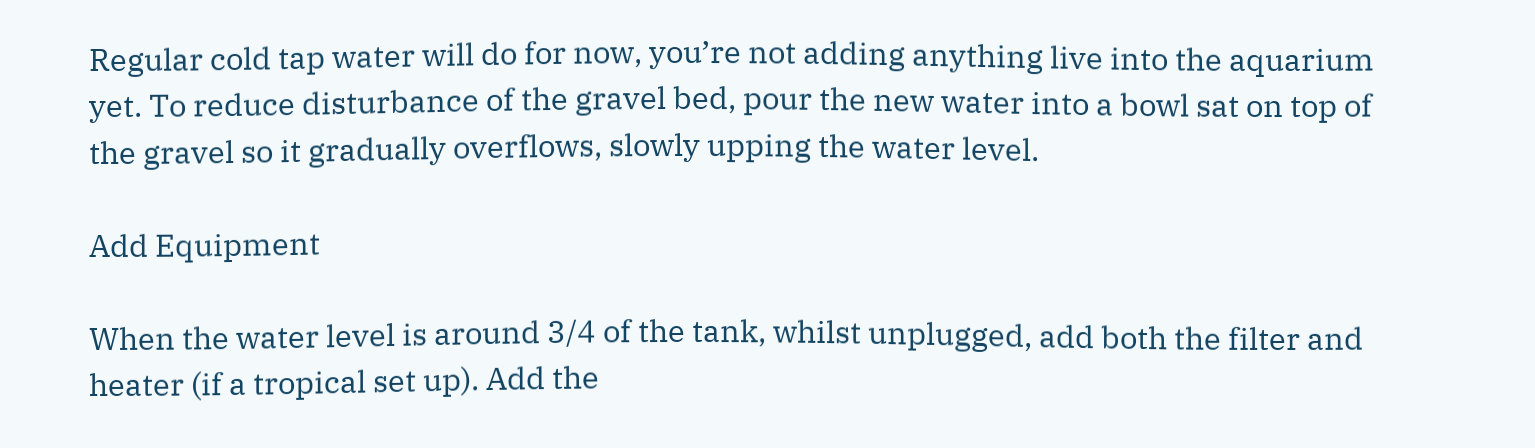Regular cold tap water will do for now, you’re not adding anything live into the aquarium yet. To reduce disturbance of the gravel bed, pour the new water into a bowl sat on top of the gravel so it gradually overflows, slowly upping the water level.

Add Equipment

When the water level is around 3/4 of the tank, whilst unplugged, add both the filter and heater (if a tropical set up). Add the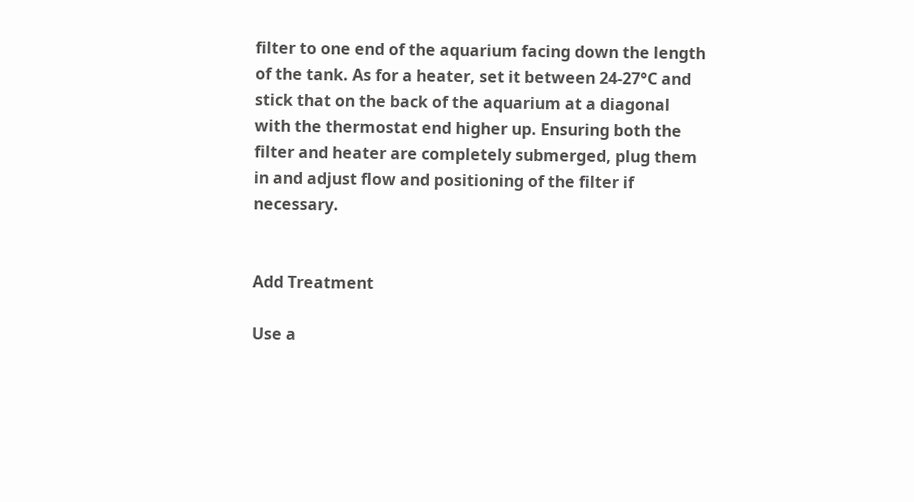filter to one end of the aquarium facing down the length of the tank. As for a heater, set it between 24-27°C and stick that on the back of the aquarium at a diagonal with the thermostat end higher up. Ensuring both the filter and heater are completely submerged, plug them in and adjust flow and positioning of the filter if necessary.


Add Treatment

Use a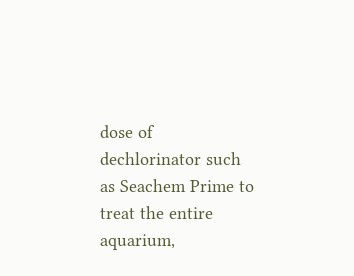dose of dechlorinator such as Seachem Prime to treat the entire aquarium,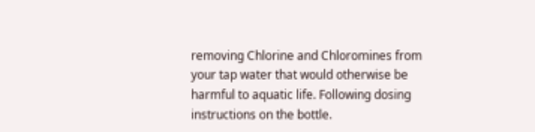removing Chlorine and Chloromines from your tap water that would otherwise be harmful to aquatic life. Following dosing instructions on the bottle.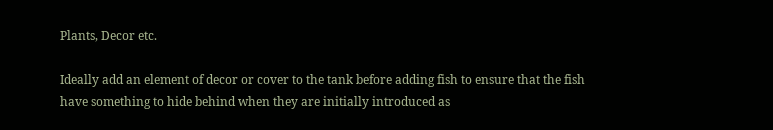Plants, Decor etc.

Ideally add an element of decor or cover to the tank before adding fish to ensure that the fish have something to hide behind when they are initially introduced as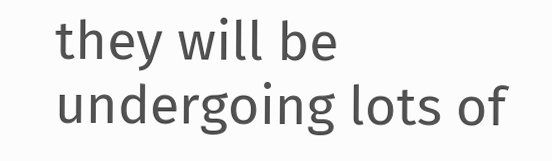they will be undergoing lots of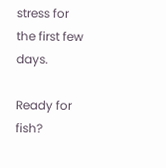stress for the first few days.

Ready for fish?